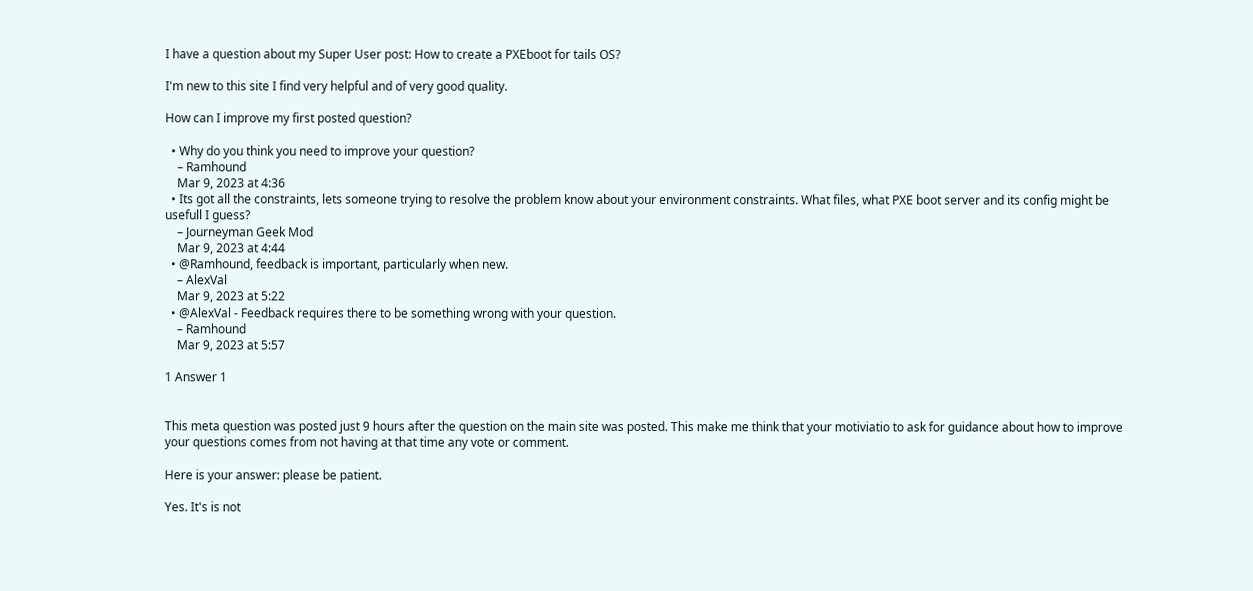I have a question about my Super User post: How to create a PXEboot for tails OS?

I'm new to this site I find very helpful and of very good quality.

How can I improve my first posted question?

  • Why do you think you need to improve your question?
    – Ramhound
    Mar 9, 2023 at 4:36
  • Its got all the constraints, lets someone trying to resolve the problem know about your environment constraints. What files, what PXE boot server and its config might be usefull I guess?
    – Journeyman Geek Mod
    Mar 9, 2023 at 4:44
  • @Ramhound, feedback is important, particularly when new.
    – AlexVal
    Mar 9, 2023 at 5:22
  • @AlexVal - Feedback requires there to be something wrong with your question.
    – Ramhound
    Mar 9, 2023 at 5:57

1 Answer 1


This meta question was posted just 9 hours after the question on the main site was posted. This make me think that your motiviatio to ask for guidance about how to improve your questions comes from not having at that time any vote or comment.

Here is your answer: please be patient.

Yes. It's is not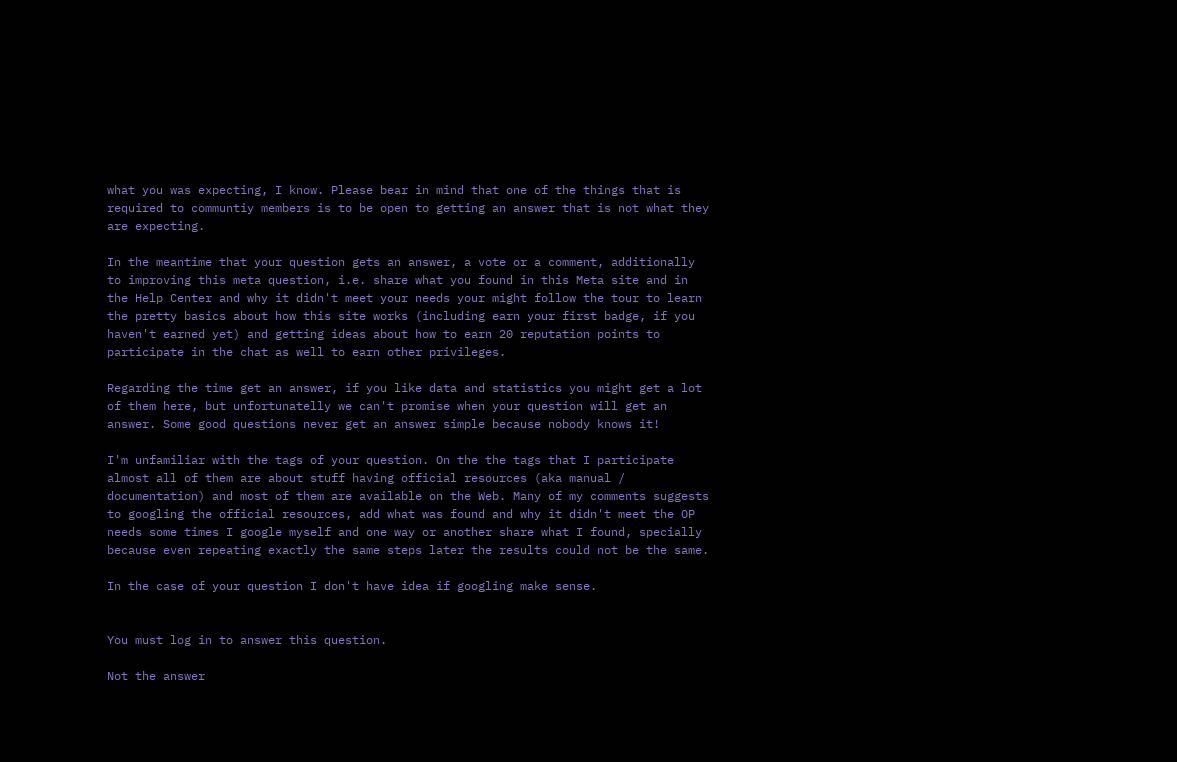what you was expecting, I know. Please bear in mind that one of the things that is required to communtiy members is to be open to getting an answer that is not what they are expecting.

In the meantime that your question gets an answer, a vote or a comment, additionally to improving this meta question, i.e. share what you found in this Meta site and in the Help Center and why it didn't meet your needs your might follow the tour to learn the pretty basics about how this site works (including earn your first badge, if you haven't earned yet) and getting ideas about how to earn 20 reputation points to participate in the chat as well to earn other privileges.

Regarding the time get an answer, if you like data and statistics you might get a lot of them here, but unfortunatelly we can't promise when your question will get an answer. Some good questions never get an answer simple because nobody knows it!

I'm unfamiliar with the tags of your question. On the the tags that I participate almost all of them are about stuff having official resources (aka manual / documentation) and most of them are available on the Web. Many of my comments suggests to googling the official resources, add what was found and why it didn't meet the OP needs some times I google myself and one way or another share what I found, specially because even repeating exactly the same steps later the results could not be the same.

In the case of your question I don't have idea if googling make sense.


You must log in to answer this question.

Not the answer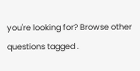you're looking for? Browse other questions tagged .